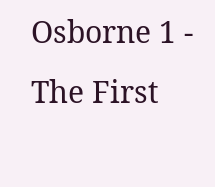Osborne 1 - The First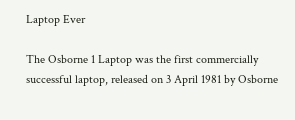Laptop Ever

The Osborne 1 Laptop was the first commercially successful laptop, released on 3 April 1981 by Osborne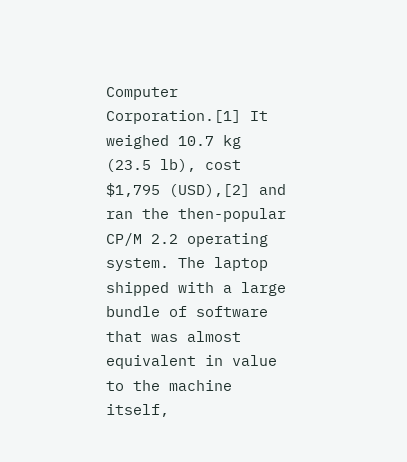Computer Corporation.[1] It weighed 10.7 kg (23.5 lb), cost $1,795 (USD),[2] and ran the then-popular CP/M 2.2 operating system. The laptop shipped with a large bundle of software that was almost equivalent in value to the machine itself,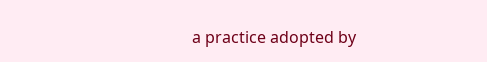a practice adopted by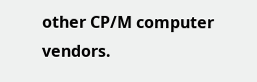other CP/M computer vendors.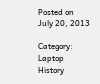Posted on July 20, 2013

Category: Laptop History